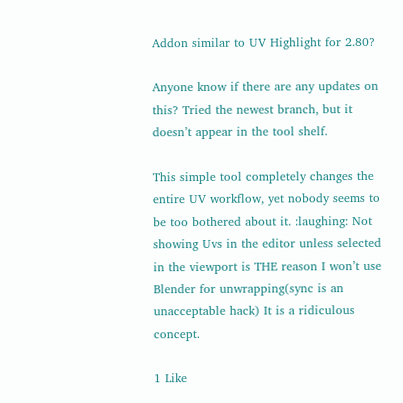Addon similar to UV Highlight for 2.80?

Anyone know if there are any updates on this? Tried the newest branch, but it doesn’t appear in the tool shelf.

This simple tool completely changes the entire UV workflow, yet nobody seems to be too bothered about it. :laughing: Not showing Uvs in the editor unless selected in the viewport is THE reason I won’t use Blender for unwrapping(sync is an unacceptable hack) It is a ridiculous concept.

1 Like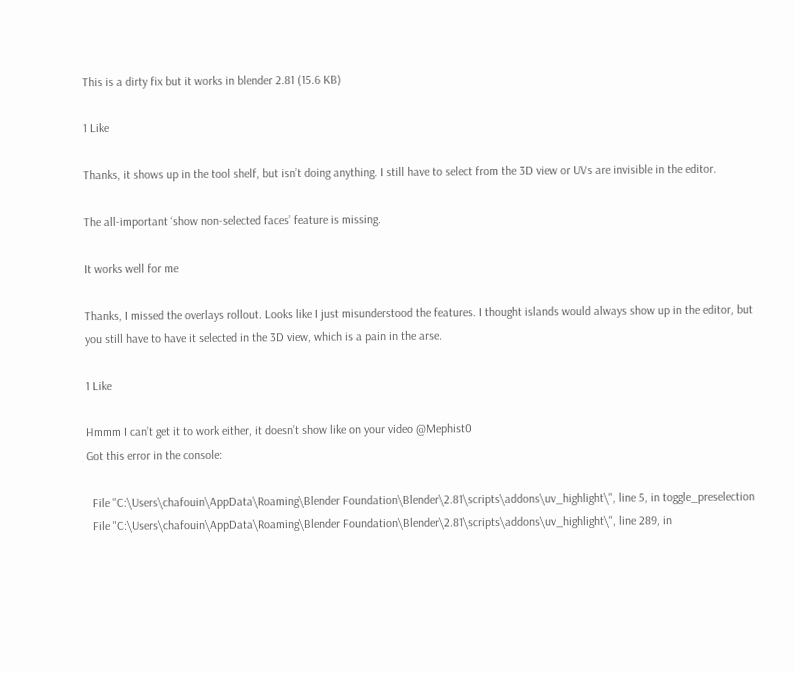This is a dirty fix but it works in blender 2.81 (15.6 KB)

1 Like

Thanks, it shows up in the tool shelf, but isn’t doing anything. I still have to select from the 3D view or UVs are invisible in the editor.

The all-important ‘show non-selected faces’ feature is missing.

It works well for me

Thanks, I missed the overlays rollout. Looks like I just misunderstood the features. I thought islands would always show up in the editor, but you still have to have it selected in the 3D view, which is a pain in the arse.

1 Like

Hmmm I can’t get it to work either, it doesn’t show like on your video @Mephist0
Got this error in the console:

  File "C:\Users\chafouin\AppData\Roaming\Blender Foundation\Blender\2.81\scripts\addons\uv_highlight\", line 5, in toggle_preselection
  File "C:\Users\chafouin\AppData\Roaming\Blender Foundation\Blender\2.81\scripts\addons\uv_highlight\", line 289, in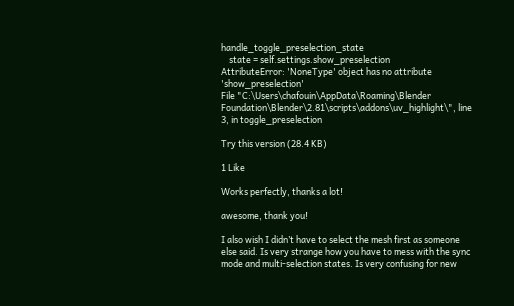handle_toggle_preselection_state
    state = self.settings.show_preselection
AttributeError: 'NoneType' object has no attribute 'show_preselection'
File "C:\Users\chafouin\AppData\Roaming\Blender Foundation\Blender\2.81\scripts\addons\uv_highlight\", line 3, in toggle_preselection

Try this version (28.4 KB)

1 Like

Works perfectly, thanks a lot!

awesome, thank you!

I also wish I didn’t have to select the mesh first as someone else said. Is very strange how you have to mess with the sync mode and multi-selection states. Is very confusing for new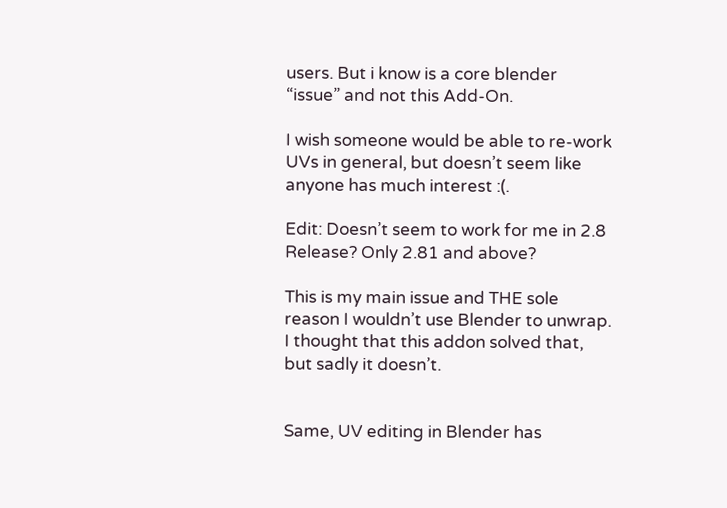users. But i know is a core blender “issue” and not this Add-On.

I wish someone would be able to re-work UVs in general, but doesn’t seem like anyone has much interest :(.

Edit: Doesn’t seem to work for me in 2.8 Release? Only 2.81 and above?

This is my main issue and THE sole reason I wouldn’t use Blender to unwrap. I thought that this addon solved that, but sadly it doesn’t.


Same, UV editing in Blender has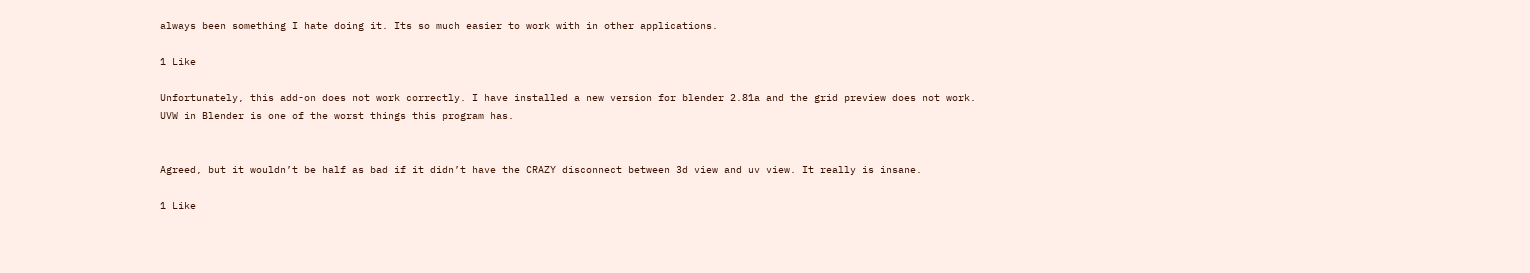always been something I hate doing it. Its so much easier to work with in other applications.

1 Like

Unfortunately, this add-on does not work correctly. I have installed a new version for blender 2.81a and the grid preview does not work.
UVW in Blender is one of the worst things this program has.


Agreed, but it wouldn’t be half as bad if it didn’t have the CRAZY disconnect between 3d view and uv view. It really is insane.

1 Like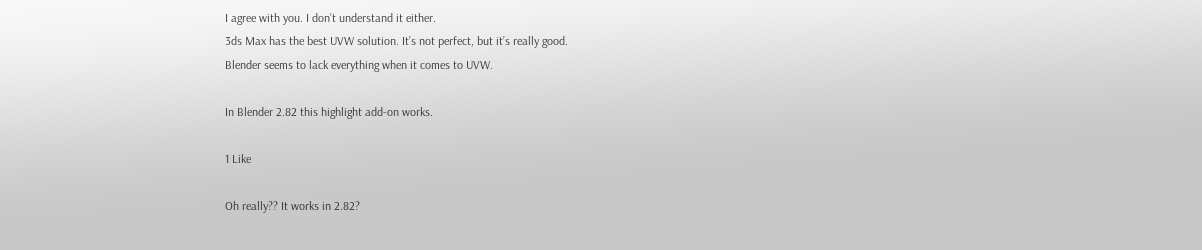I agree with you. I don’t understand it either.
3ds Max has the best UVW solution. It’s not perfect, but it’s really good.
Blender seems to lack everything when it comes to UVW.

In Blender 2.82 this highlight add-on works.

1 Like

Oh really?? It works in 2.82?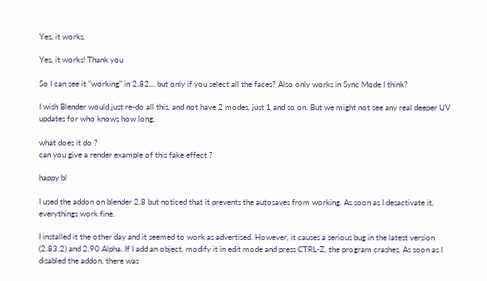Yes, it works.

Yes, it works! Thank you

So I can see it “working” in 2.82… but only if you select all the faces? Also only works in Sync Mode I think?

I wish Blender would just re-do all this, and not have 2 modes, just 1 and so on. But we might not see any real deeper UV updates for who knows how long.

what does it do ?
can you give a render example of this fake effect ?

happy bl

I used the addon on blender 2.8 but noticed that it prevents the autosaves from working. As soon as I desactivate it, everythings work fine.

I installed it the other day and it seemed to work as advertised. However, it causes a serious bug in the latest version (2.83.2) and 2.90 Alpha. If I add an object, modify it in edit mode and press CTRL-Z, the program crashes. As soon as I disabled the addon, there was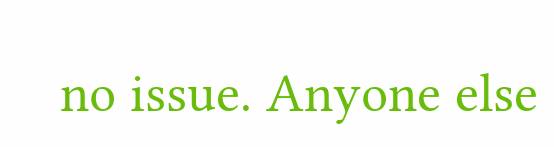no issue. Anyone else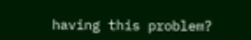having this problem?